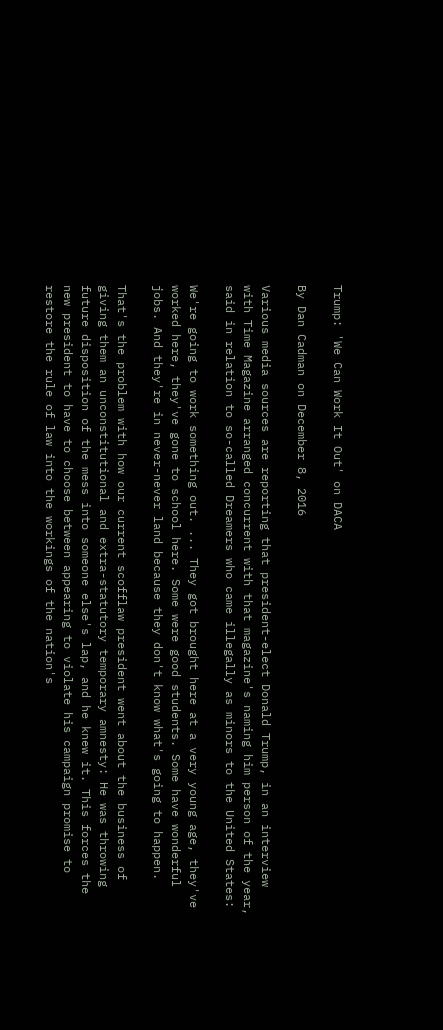Trump: 'We Can Work It Out' on DACA

By Dan Cadman on December 8, 2016

Various media sources are reporting that president-elect Donald Trump, in an interview with Time Magazine arranged concurrent with that magazine's naming him person of the year, said in relation to so-called Dreamers who came illegally as minors to the United States:

We're going to work something out. ... They got brought here at a very young age, they've worked here, they've gone to school here. Some were good students. Some have wonderful jobs. And they're in never-never land because they don't know what's going to happen.

That's the problem with how our current scofflaw president went about the business of giving them an unconstitutional and extra-statutory temporary amnesty: He was throwing future disposition of the mess into someone else's lap, and he knew it. This forces the new president to have to choose between appearing to violate his campaign promise to restore the rule of law into the workings of the nation's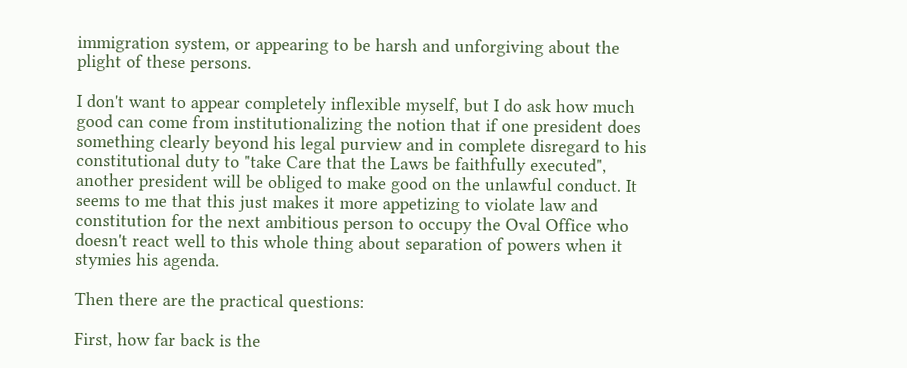immigration system, or appearing to be harsh and unforgiving about the plight of these persons.

I don't want to appear completely inflexible myself, but I do ask how much good can come from institutionalizing the notion that if one president does something clearly beyond his legal purview and in complete disregard to his constitutional duty to "take Care that the Laws be faithfully executed", another president will be obliged to make good on the unlawful conduct. It seems to me that this just makes it more appetizing to violate law and constitution for the next ambitious person to occupy the Oval Office who doesn't react well to this whole thing about separation of powers when it stymies his agenda.

Then there are the practical questions:

First, how far back is the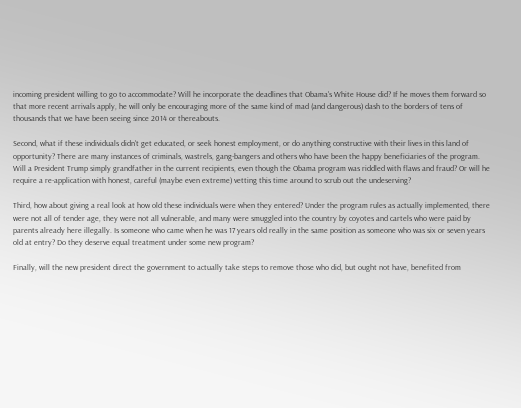incoming president willing to go to accommodate? Will he incorporate the deadlines that Obama's White House did? If he moves them forward so that more recent arrivals apply, he will only be encouraging more of the same kind of mad (and dangerous) dash to the borders of tens of thousands that we have been seeing since 2014 or thereabouts.

Second, what if these individuals didn't get educated, or seek honest employment, or do anything constructive with their lives in this land of opportunity? There are many instances of criminals, wastrels, gang-bangers and others who have been the happy beneficiaries of the program. Will a President Trump simply grandfather in the current recipients, even though the Obama program was riddled with flaws and fraud? Or will he require a re-application with honest, careful (maybe even extreme) vetting this time around to scrub out the undeserving?

Third, how about giving a real look at how old these individuals were when they entered? Under the program rules as actually implemented, there were not all of tender age, they were not all vulnerable, and many were smuggled into the country by coyotes and cartels who were paid by parents already here illegally. Is someone who came when he was 17 years old really in the same position as someone who was six or seven years old at entry? Do they deserve equal treatment under some new program?

Finally, will the new president direct the government to actually take steps to remove those who did, but ought not have, benefited from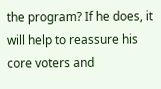the program? If he does, it will help to reassure his core voters and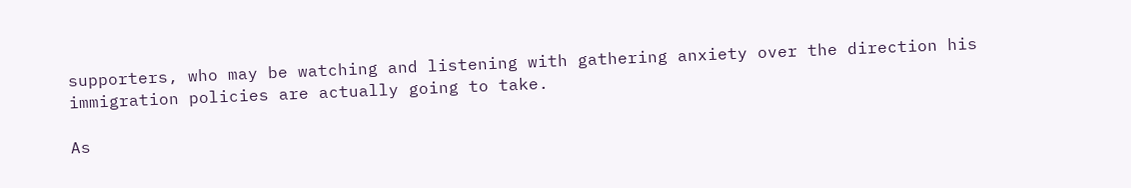supporters, who may be watching and listening with gathering anxiety over the direction his immigration policies are actually going to take.

As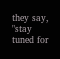they say, "stay tuned for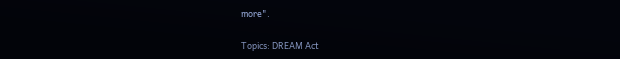more".

Topics: DREAM Act